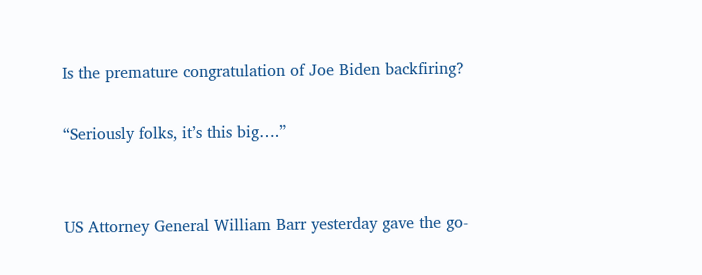Is the premature congratulation of Joe Biden backfiring?

“Seriously folks, it’s this big….”


US Attorney General William Barr yesterday gave the go-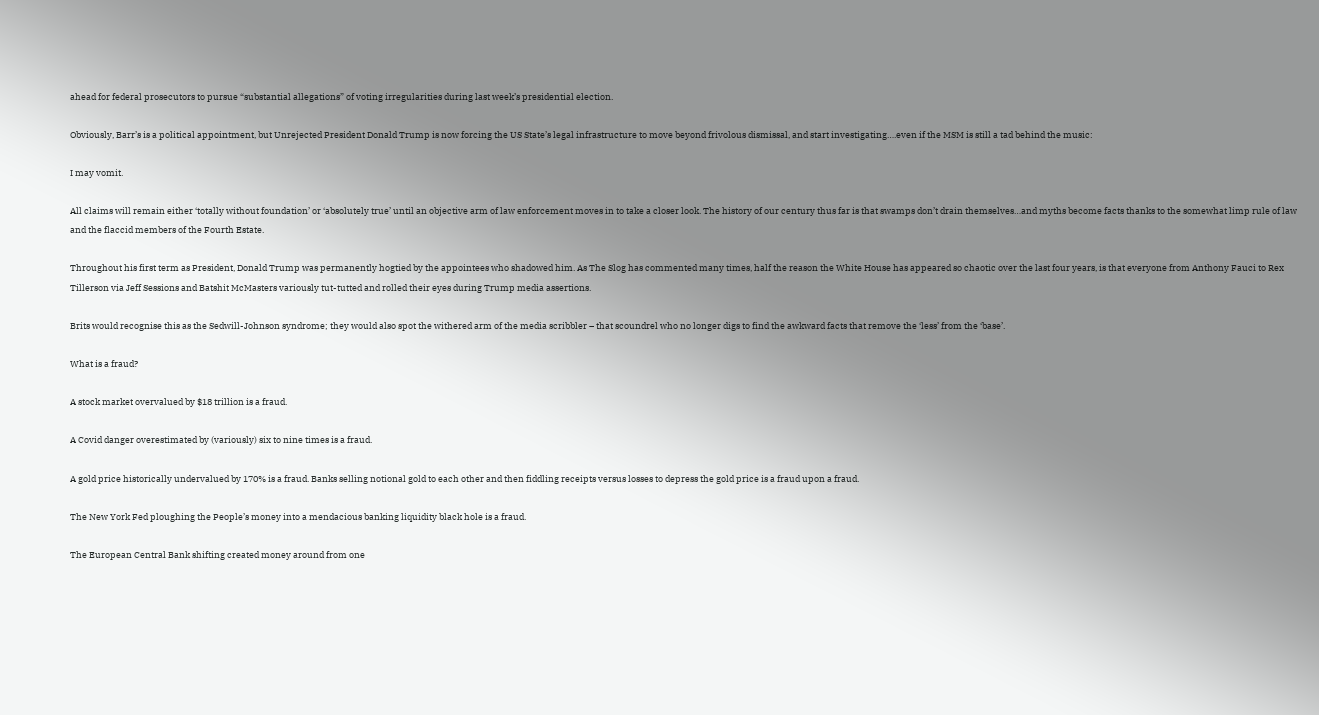ahead for federal prosecutors to pursue “substantial allegations” of voting irregularities during last week’s presidential election.

Obviously, Barr’s is a political appointment, but Unrejected President Donald Trump is now forcing the US State’s legal infrastructure to move beyond frivolous dismissal, and start investigating….even if the MSM is still a tad behind the music:

I may vomit.

All claims will remain either ‘totally without foundation’ or ‘absolutely true’ until an objective arm of law enforcement moves in to take a closer look. The history of our century thus far is that swamps don’t drain themselves…and myths become facts thanks to the somewhat limp rule of law and the flaccid members of the Fourth Estate.

Throughout his first term as President, Donald Trump was permanently hogtied by the appointees who shadowed him. As The Slog has commented many times, half the reason the White House has appeared so chaotic over the last four years, is that everyone from Anthony Fauci to Rex Tillerson via Jeff Sessions and Batshit McMasters variously tut-tutted and rolled their eyes during Trump media assertions.

Brits would recognise this as the Sedwill-Johnson syndrome; they would also spot the withered arm of the media scribbler – that scoundrel who no longer digs to find the awkward facts that remove the ‘less’ from the ‘base’.

What is a fraud?

A stock market overvalued by $18 trillion is a fraud.

A Covid danger overestimated by (variously) six to nine times is a fraud.

A gold price historically undervalued by 170% is a fraud. Banks selling notional gold to each other and then fiddling receipts versus losses to depress the gold price is a fraud upon a fraud.

The New York Fed ploughing the People’s money into a mendacious banking liquidity black hole is a fraud.

The European Central Bank shifting created money around from one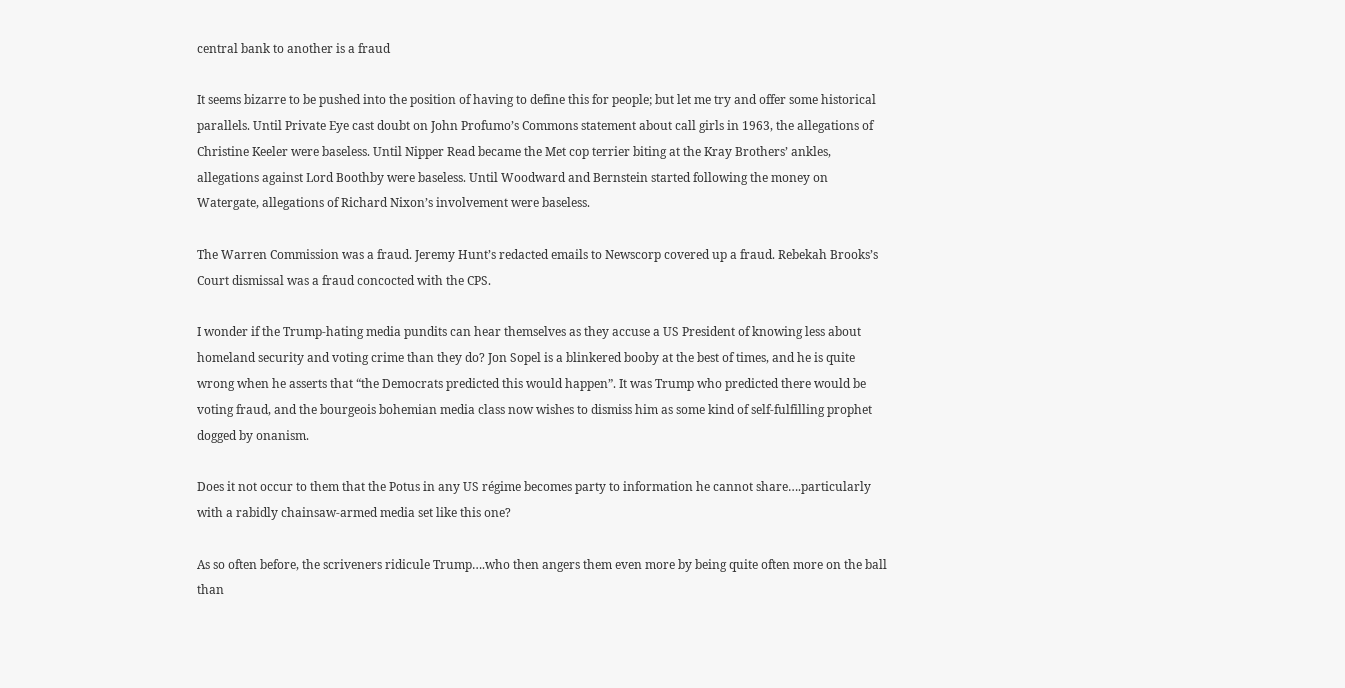central bank to another is a fraud

It seems bizarre to be pushed into the position of having to define this for people; but let me try and offer some historical parallels. Until Private Eye cast doubt on John Profumo’s Commons statement about call girls in 1963, the allegations of Christine Keeler were baseless. Until Nipper Read became the Met cop terrier biting at the Kray Brothers’ ankles, allegations against Lord Boothby were baseless. Until Woodward and Bernstein started following the money on Watergate, allegations of Richard Nixon’s involvement were baseless.

The Warren Commission was a fraud. Jeremy Hunt’s redacted emails to Newscorp covered up a fraud. Rebekah Brooks’s Court dismissal was a fraud concocted with the CPS.

I wonder if the Trump-hating media pundits can hear themselves as they accuse a US President of knowing less about homeland security and voting crime than they do? Jon Sopel is a blinkered booby at the best of times, and he is quite wrong when he asserts that “the Democrats predicted this would happen”. It was Trump who predicted there would be voting fraud, and the bourgeois bohemian media class now wishes to dismiss him as some kind of self-fulfilling prophet dogged by onanism.

Does it not occur to them that the Potus in any US régime becomes party to information he cannot share….particularly with a rabidly chainsaw-armed media set like this one?

As so often before, the scriveners ridicule Trump….who then angers them even more by being quite often more on the ball than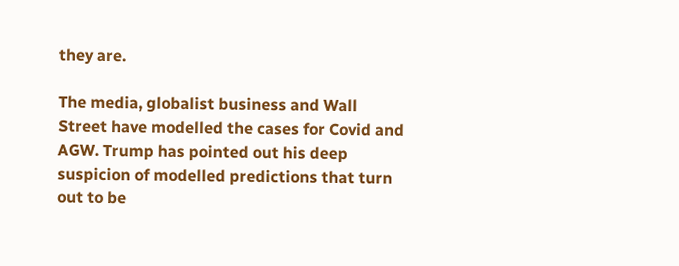they are.

The media, globalist business and Wall Street have modelled the cases for Covid and AGW. Trump has pointed out his deep suspicion of modelled predictions that turn out to be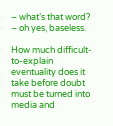– what’s that word? – oh yes, baseless.

How much difficult-to-explain eventuality does it take before doubt must be turned into media and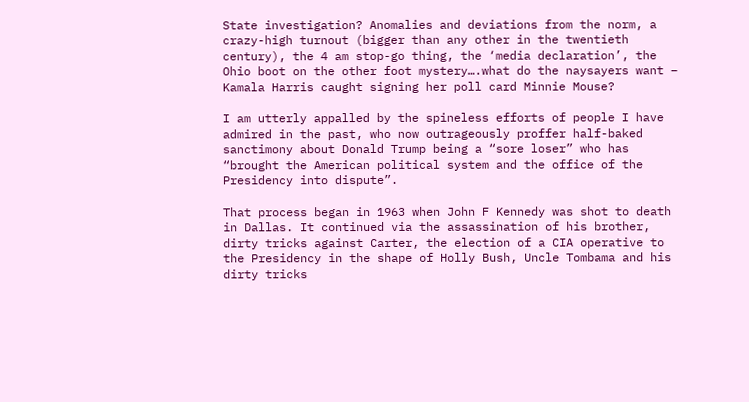State investigation? Anomalies and deviations from the norm, a crazy-high turnout (bigger than any other in the twentieth century), the 4 am stop-go thing, the ‘media declaration’, the Ohio boot on the other foot mystery….what do the naysayers want – Kamala Harris caught signing her poll card Minnie Mouse?

I am utterly appalled by the spineless efforts of people I have admired in the past, who now outrageously proffer half-baked sanctimony about Donald Trump being a “sore loser” who has “brought the American political system and the office of the Presidency into dispute”.

That process began in 1963 when John F Kennedy was shot to death in Dallas. It continued via the assassination of his brother, dirty tricks against Carter, the election of a CIA operative to the Presidency in the shape of Holly Bush, Uncle Tombama and his dirty tricks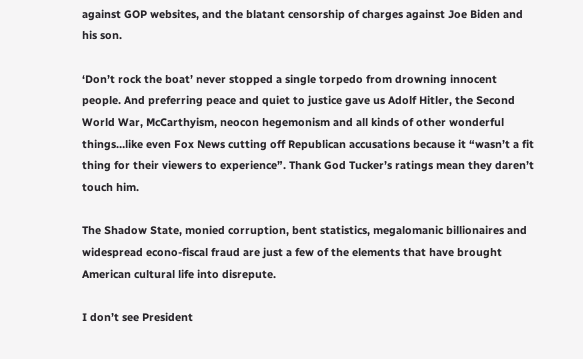against GOP websites, and the blatant censorship of charges against Joe Biden and his son.

‘Don’t rock the boat’ never stopped a single torpedo from drowning innocent people. And preferring peace and quiet to justice gave us Adolf Hitler, the Second World War, McCarthyism, neocon hegemonism and all kinds of other wonderful things…like even Fox News cutting off Republican accusations because it “wasn’t a fit thing for their viewers to experience”. Thank God Tucker’s ratings mean they daren’t touch him.

The Shadow State, monied corruption, bent statistics, megalomanic billionaires and widespread econo-fiscal fraud are just a few of the elements that have brought American cultural life into disrepute.

I don’t see President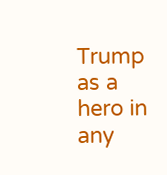Trump as a hero in any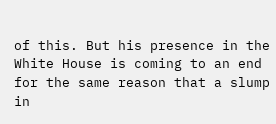of this. But his presence in the White House is coming to an end for the same reason that a slump in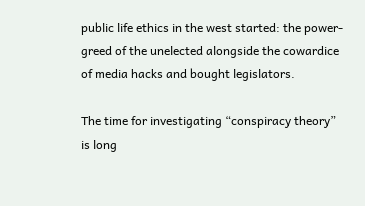public life ethics in the west started: the power-greed of the unelected alongside the cowardice of media hacks and bought legislators.

The time for investigating “conspiracy theory” is long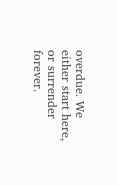overdue. We either start here, or surrender forever.